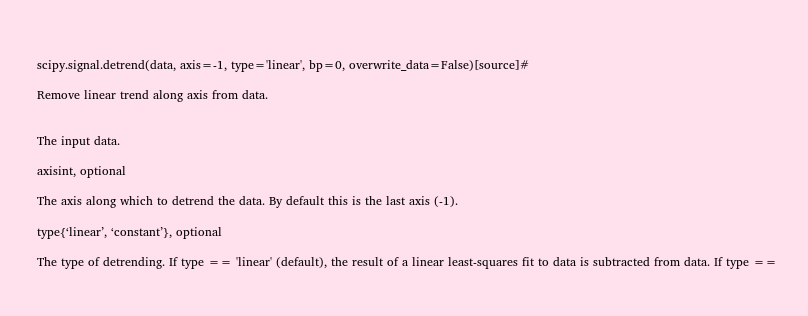scipy.signal.detrend(data, axis=-1, type='linear', bp=0, overwrite_data=False)[source]#

Remove linear trend along axis from data.


The input data.

axisint, optional

The axis along which to detrend the data. By default this is the last axis (-1).

type{‘linear’, ‘constant’}, optional

The type of detrending. If type == 'linear' (default), the result of a linear least-squares fit to data is subtracted from data. If type ==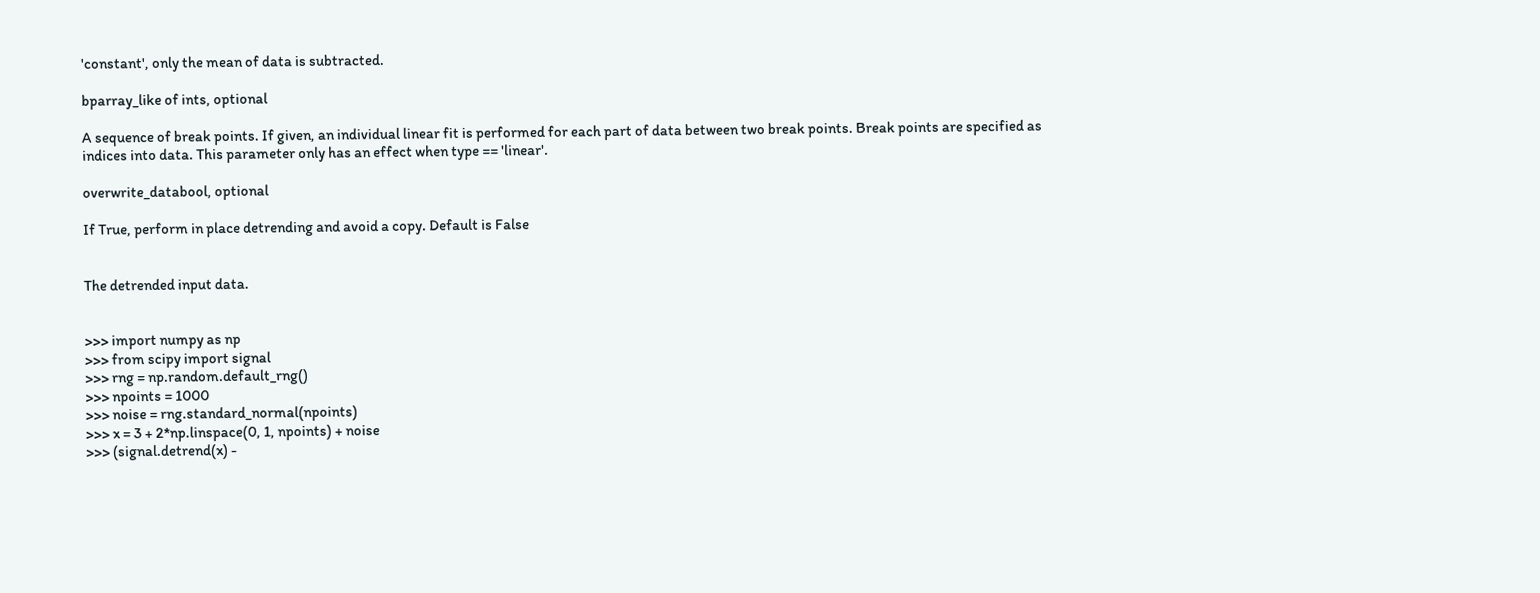'constant', only the mean of data is subtracted.

bparray_like of ints, optional

A sequence of break points. If given, an individual linear fit is performed for each part of data between two break points. Break points are specified as indices into data. This parameter only has an effect when type == 'linear'.

overwrite_databool, optional

If True, perform in place detrending and avoid a copy. Default is False


The detrended input data.


>>> import numpy as np
>>> from scipy import signal
>>> rng = np.random.default_rng()
>>> npoints = 1000
>>> noise = rng.standard_normal(npoints)
>>> x = 3 + 2*np.linspace(0, 1, npoints) + noise
>>> (signal.detrend(x) -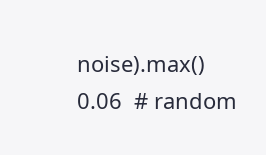noise).max()
0.06  # random